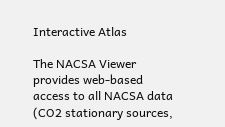Interactive Atlas

The NACSA Viewer provides web-based access to all NACSA data (CO2 stationary sources,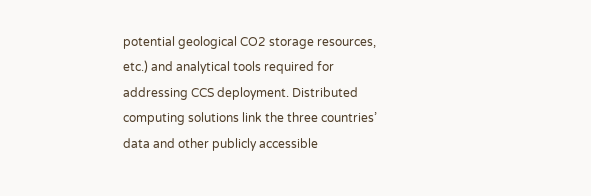potential geological CO2 storage resources, etc.) and analytical tools required for addressing CCS deployment. Distributed computing solutions link the three countries’ data and other publicly accessible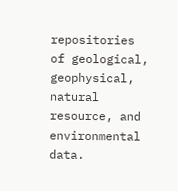repositories of geological, geophysical, natural resource, and environmental data.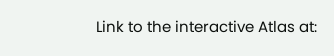Link to the interactive Atlas at: